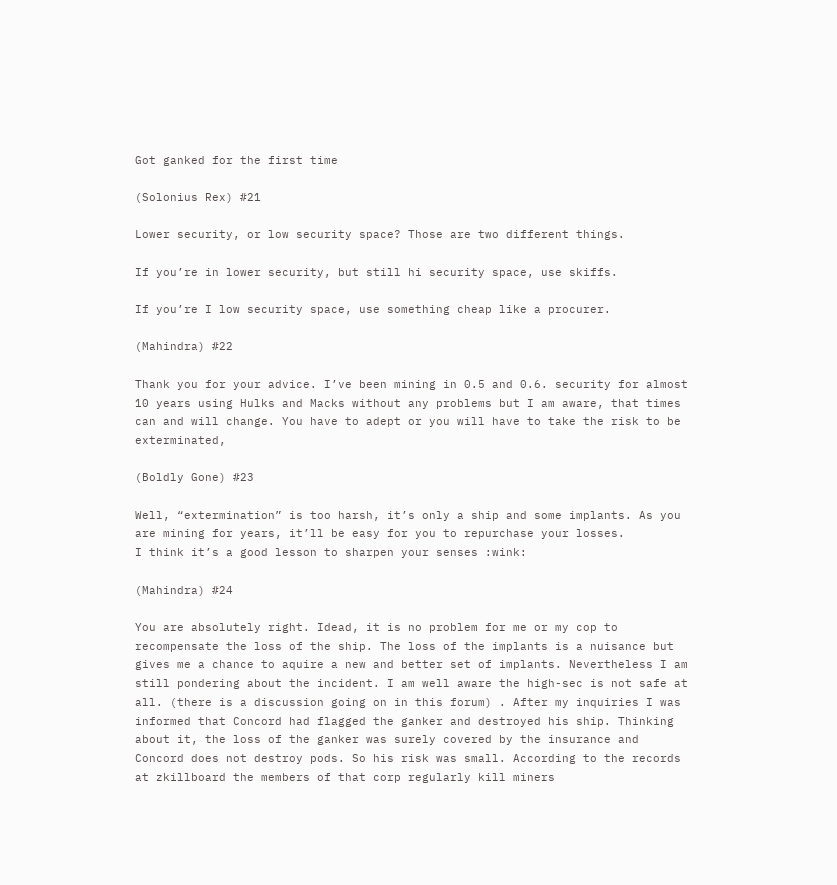Got ganked for the first time

(Solonius Rex) #21

Lower security, or low security space? Those are two different things.

If you’re in lower security, but still hi security space, use skiffs.

If you’re I low security space, use something cheap like a procurer.

(Mahindra) #22

Thank you for your advice. I’ve been mining in 0.5 and 0.6. security for almost 10 years using Hulks and Macks without any problems but I am aware, that times can and will change. You have to adept or you will have to take the risk to be exterminated,

(Boldly Gone) #23

Well, “extermination” is too harsh, it’s only a ship and some implants. As you are mining for years, it’ll be easy for you to repurchase your losses.
I think it’s a good lesson to sharpen your senses :wink:

(Mahindra) #24

You are absolutely right. Idead, it is no problem for me or my cop to recompensate the loss of the ship. The loss of the implants is a nuisance but gives me a chance to aquire a new and better set of implants. Nevertheless I am still pondering about the incident. I am well aware the high-sec is not safe at all. (there is a discussion going on in this forum) . After my inquiries I was informed that Concord had flagged the ganker and destroyed his ship. Thinking about it, the loss of the ganker was surely covered by the insurance and Concord does not destroy pods. So his risk was small. According to the records at zkillboard the members of that corp regularly kill miners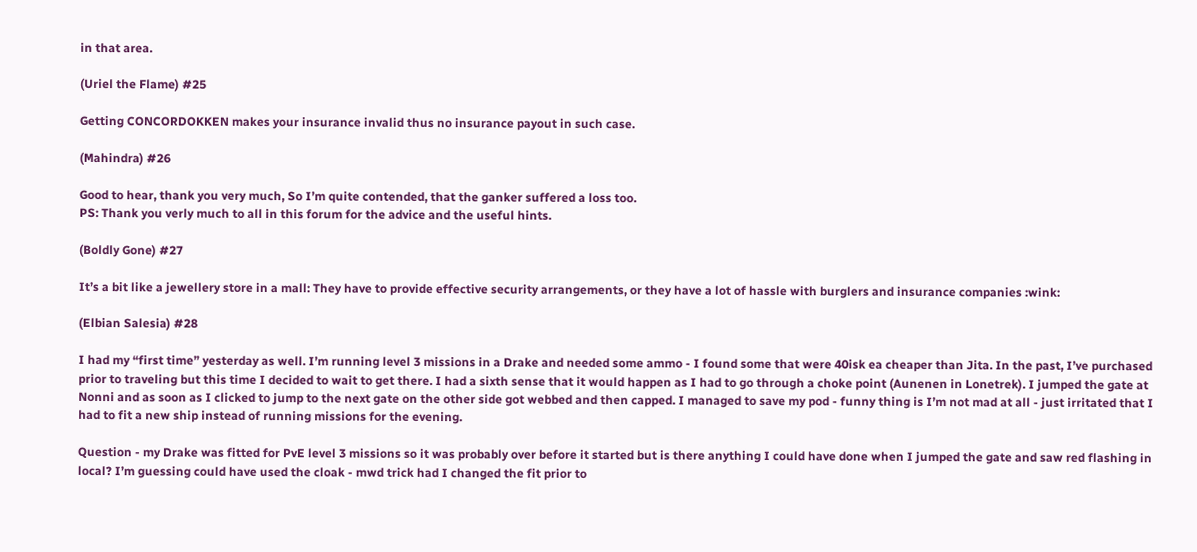in that area.

(Uriel the Flame) #25

Getting CONCORDOKKEN makes your insurance invalid thus no insurance payout in such case.

(Mahindra) #26

Good to hear, thank you very much, So I’m quite contended, that the ganker suffered a loss too.
PS: Thank you verly much to all in this forum for the advice and the useful hints.

(Boldly Gone) #27

It’s a bit like a jewellery store in a mall: They have to provide effective security arrangements, or they have a lot of hassle with burglers and insurance companies :wink:

(Elbian Salesia) #28

I had my “first time” yesterday as well. I’m running level 3 missions in a Drake and needed some ammo - I found some that were 40isk ea cheaper than Jita. In the past, I’ve purchased prior to traveling but this time I decided to wait to get there. I had a sixth sense that it would happen as I had to go through a choke point (Aunenen in Lonetrek). I jumped the gate at Nonni and as soon as I clicked to jump to the next gate on the other side got webbed and then capped. I managed to save my pod - funny thing is I’m not mad at all - just irritated that I had to fit a new ship instead of running missions for the evening.

Question - my Drake was fitted for PvE level 3 missions so it was probably over before it started but is there anything I could have done when I jumped the gate and saw red flashing in local? I’m guessing could have used the cloak - mwd trick had I changed the fit prior to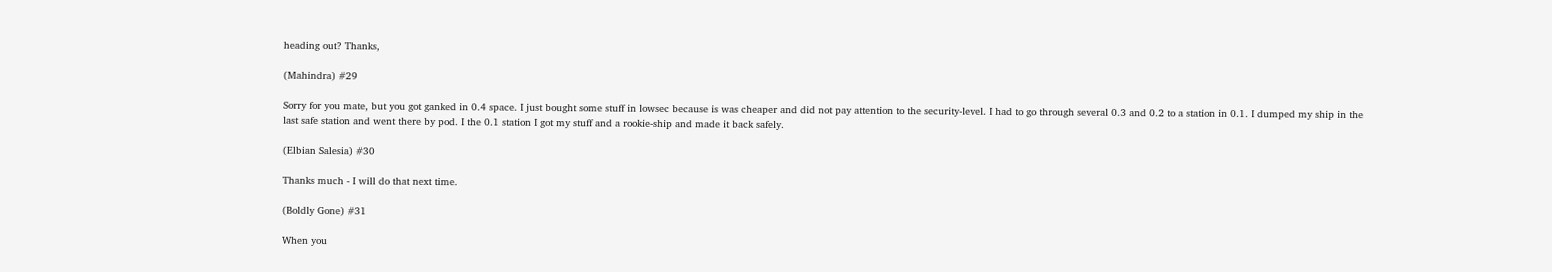heading out? Thanks,

(Mahindra) #29

Sorry for you mate, but you got ganked in 0.4 space. I just bought some stuff in lowsec because is was cheaper and did not pay attention to the security-level. I had to go through several 0.3 and 0.2 to a station in 0.1. I dumped my ship in the last safe station and went there by pod. I the 0.1 station I got my stuff and a rookie-ship and made it back safely.

(Elbian Salesia) #30

Thanks much - I will do that next time.

(Boldly Gone) #31

When you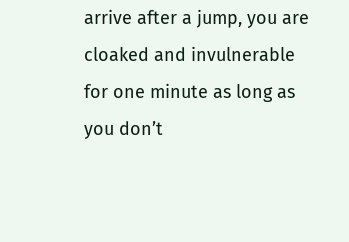arrive after a jump, you are cloaked and invulnerable for one minute as long as you don’t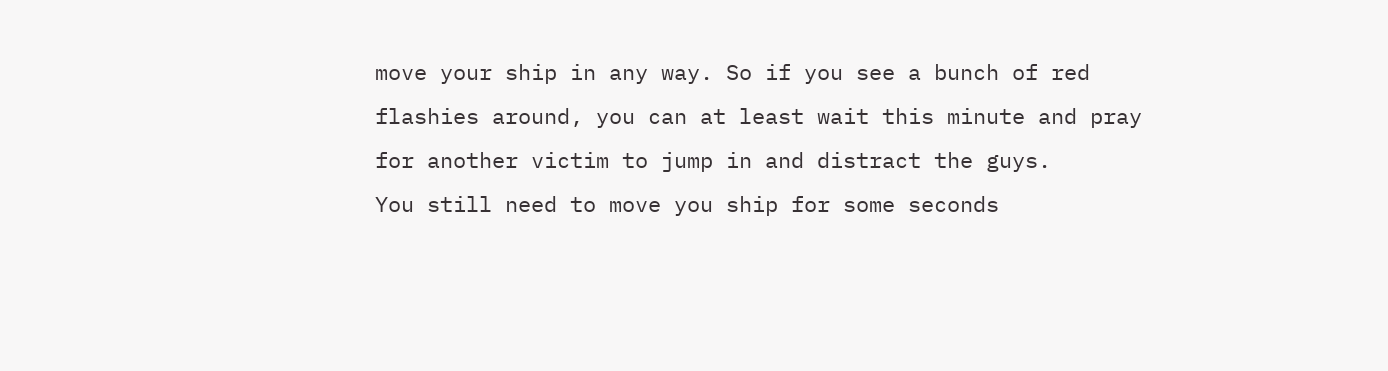move your ship in any way. So if you see a bunch of red flashies around, you can at least wait this minute and pray for another victim to jump in and distract the guys.
You still need to move you ship for some seconds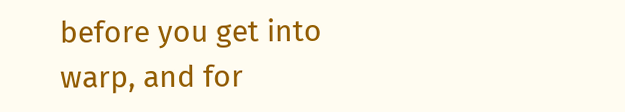before you get into warp, and for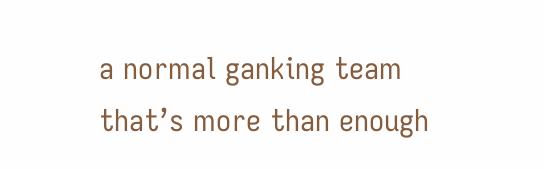a normal ganking team that’s more than enough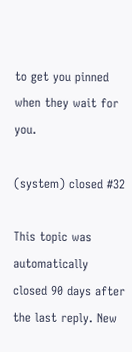to get you pinned when they wait for you.

(system) closed #32

This topic was automatically closed 90 days after the last reply. New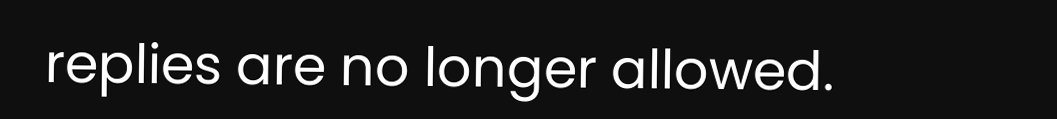replies are no longer allowed.